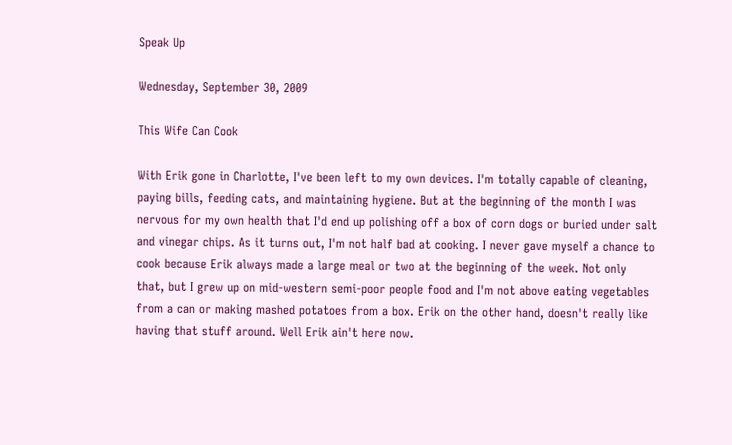Speak Up

Wednesday, September 30, 2009

This Wife Can Cook

With Erik gone in Charlotte, I've been left to my own devices. I'm totally capable of cleaning, paying bills, feeding cats, and maintaining hygiene. But at the beginning of the month I was nervous for my own health that I'd end up polishing off a box of corn dogs or buried under salt and vinegar chips. As it turns out, I'm not half bad at cooking. I never gave myself a chance to cook because Erik always made a large meal or two at the beginning of the week. Not only that, but I grew up on mid-western semi-poor people food and I'm not above eating vegetables from a can or making mashed potatoes from a box. Erik on the other hand, doesn't really like having that stuff around. Well Erik ain't here now.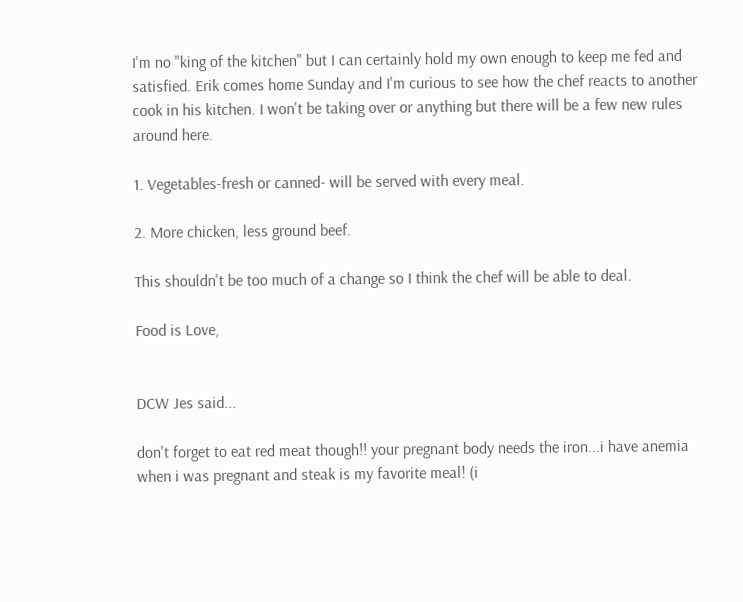I'm no "king of the kitchen" but I can certainly hold my own enough to keep me fed and satisfied. Erik comes home Sunday and I'm curious to see how the chef reacts to another cook in his kitchen. I won't be taking over or anything but there will be a few new rules around here.

1. Vegetables-fresh or canned- will be served with every meal.

2. More chicken, less ground beef.

This shouldn't be too much of a change so I think the chef will be able to deal.

Food is Love,


DCW Jes said...

don't forget to eat red meat though!! your pregnant body needs the iron...i have anemia when i was pregnant and steak is my favorite meal! (i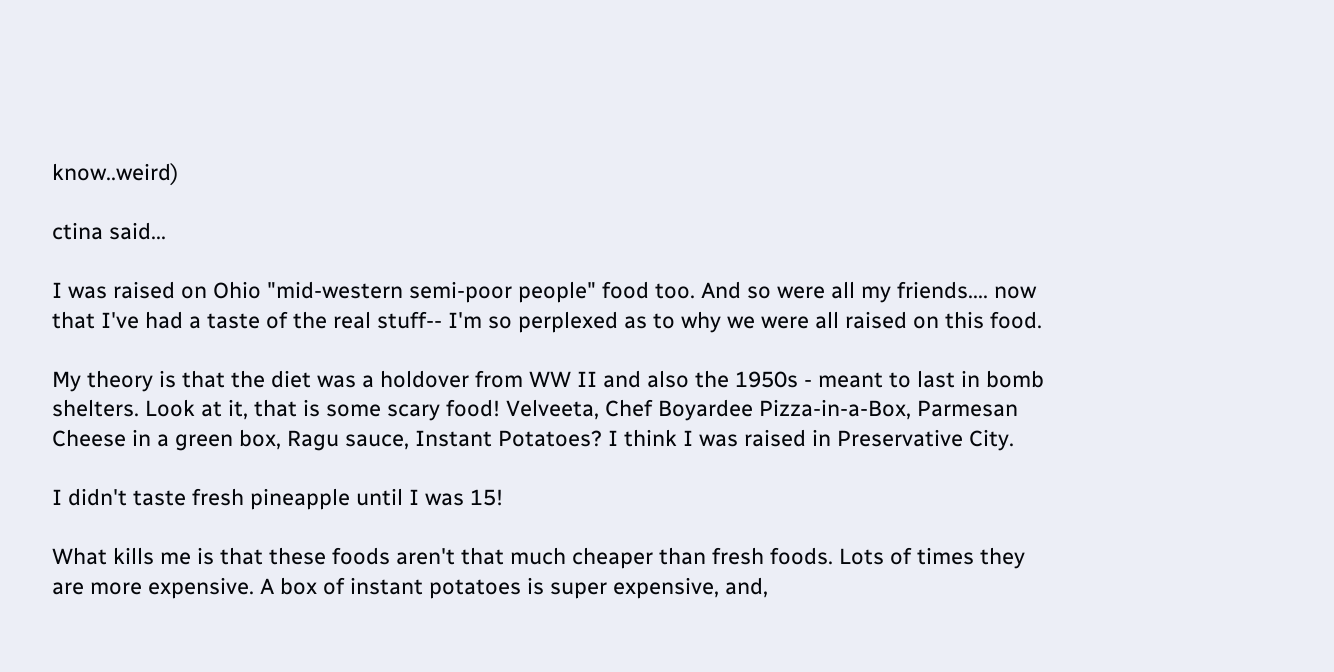know..weird)

ctina said...

I was raised on Ohio "mid-western semi-poor people" food too. And so were all my friends.... now that I've had a taste of the real stuff-- I'm so perplexed as to why we were all raised on this food.

My theory is that the diet was a holdover from WW II and also the 1950s - meant to last in bomb shelters. Look at it, that is some scary food! Velveeta, Chef Boyardee Pizza-in-a-Box, Parmesan Cheese in a green box, Ragu sauce, Instant Potatoes? I think I was raised in Preservative City.

I didn't taste fresh pineapple until I was 15!

What kills me is that these foods aren't that much cheaper than fresh foods. Lots of times they are more expensive. A box of instant potatoes is super expensive, and,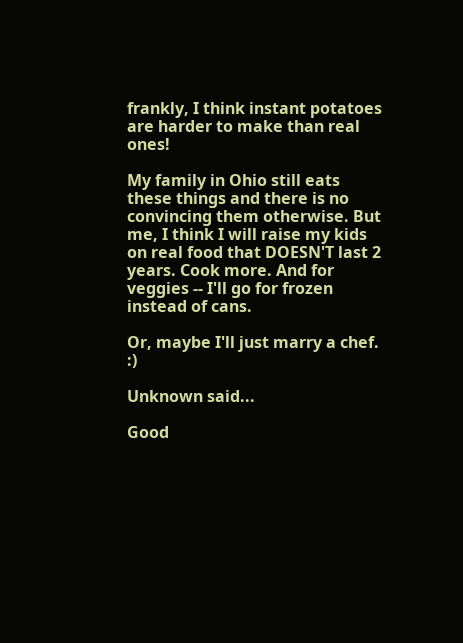frankly, I think instant potatoes are harder to make than real ones!

My family in Ohio still eats these things and there is no convincing them otherwise. But me, I think I will raise my kids on real food that DOESN'T last 2 years. Cook more. And for veggies -- I'll go for frozen instead of cans.

Or, maybe I'll just marry a chef. :)

Unknown said...

Good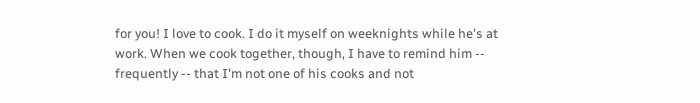for you! I love to cook. I do it myself on weeknights while he's at work. When we cook together, though, I have to remind him -- frequently -- that I'm not one of his cooks and not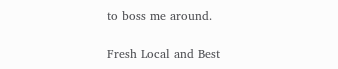to boss me around.

Fresh Local and Best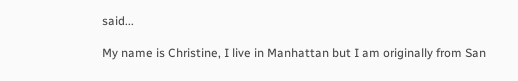said...

My name is Christine, I live in Manhattan but I am originally from San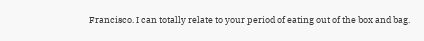Francisco. I can totally relate to your period of eating out of the box and bag.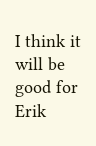I think it will be good for Erik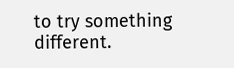to try something different.